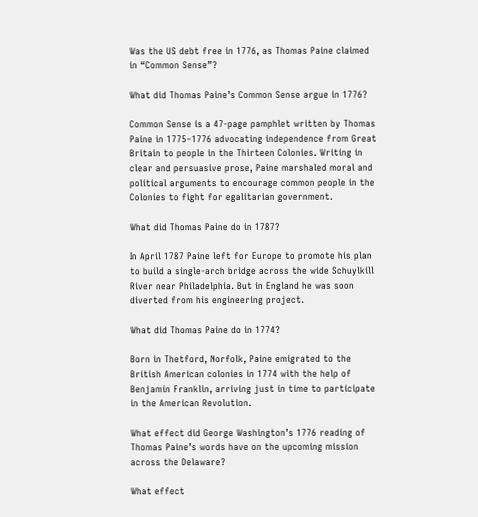Was the US debt free in 1776, as Thomas Paine claimed in “Common Sense”?

What did Thomas Paine’s Common Sense argue in 1776?

Common Sense is a 47-page pamphlet written by Thomas Paine in 1775–1776 advocating independence from Great Britain to people in the Thirteen Colonies. Writing in clear and persuasive prose, Paine marshaled moral and political arguments to encourage common people in the Colonies to fight for egalitarian government.

What did Thomas Paine do in 1787?

In April 1787 Paine left for Europe to promote his plan to build a single-arch bridge across the wide Schuylkill River near Philadelphia. But in England he was soon diverted from his engineering project.

What did Thomas Paine do in 1774?

Born in Thetford, Norfolk, Paine emigrated to the British American colonies in 1774 with the help of Benjamin Franklin, arriving just in time to participate in the American Revolution.

What effect did George Washington’s 1776 reading of Thomas Paine’s words have on the upcoming mission across the Delaware?

What effect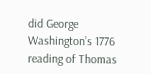did George Washington’s 1776 reading of Thomas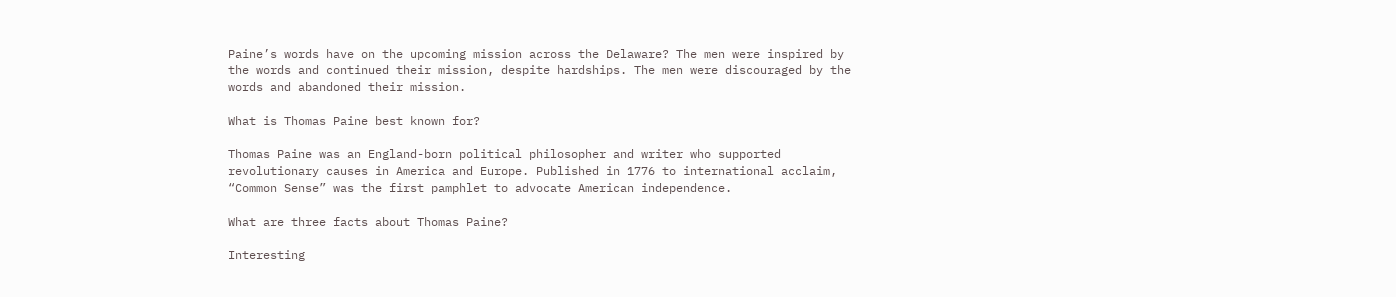Paine’s words have on the upcoming mission across the Delaware? The men were inspired by the words and continued their mission, despite hardships. The men were discouraged by the words and abandoned their mission.

What is Thomas Paine best known for?

Thomas Paine was an England-born political philosopher and writer who supported revolutionary causes in America and Europe. Published in 1776 to international acclaim, “Common Sense” was the first pamphlet to advocate American independence.

What are three facts about Thomas Paine?

Interesting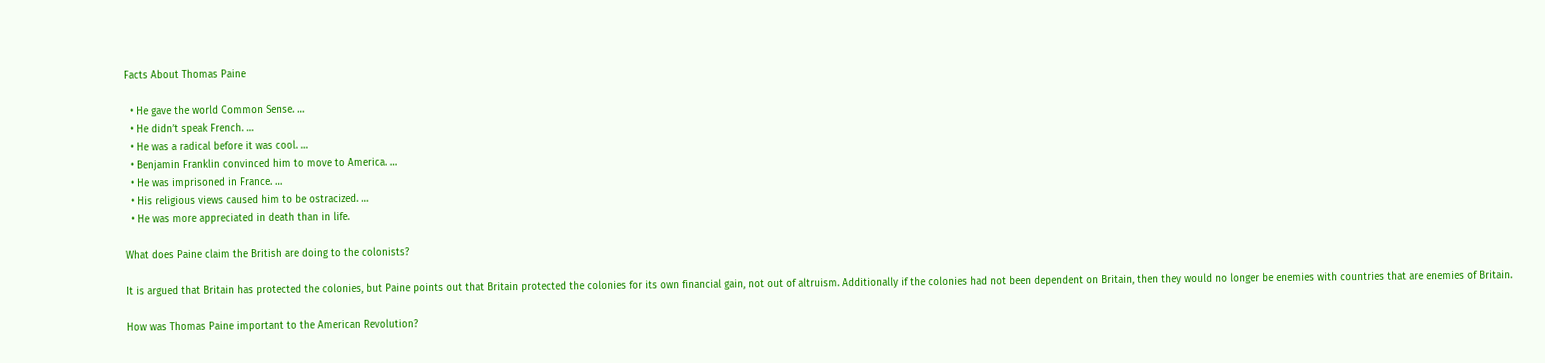Facts About Thomas Paine

  • He gave the world Common Sense. …
  • He didn’t speak French. …
  • He was a radical before it was cool. …
  • Benjamin Franklin convinced him to move to America. …
  • He was imprisoned in France. …
  • His religious views caused him to be ostracized. …
  • He was more appreciated in death than in life.

What does Paine claim the British are doing to the colonists?

It is argued that Britain has protected the colonies, but Paine points out that Britain protected the colonies for its own financial gain, not out of altruism. Additionally if the colonies had not been dependent on Britain, then they would no longer be enemies with countries that are enemies of Britain.

How was Thomas Paine important to the American Revolution?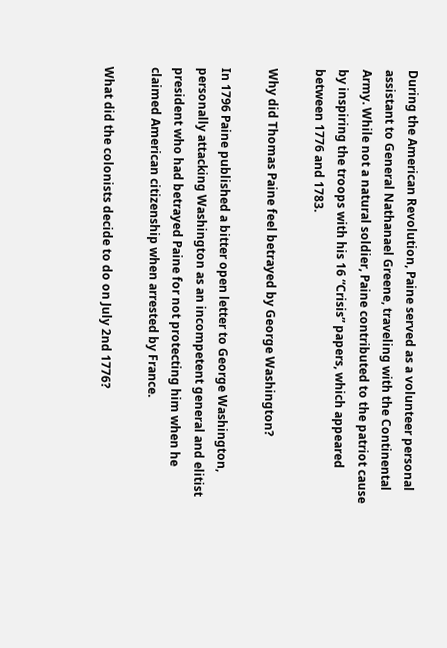During the American Revolution, Paine served as a volunteer personal assistant to General Nathanael Greene, traveling with the Continental Army. While not a natural soldier, Paine contributed to the patriot cause by inspiring the troops with his 16 “Crisis” papers, which appeared between 1776 and 1783.

Why did Thomas Paine feel betrayed by George Washington?

In 1796 Paine published a bitter open letter to George Washington, personally attacking Washington as an incompetent general and elitist president who had betrayed Paine for not protecting him when he claimed American citizenship when arrested by France.

What did the colonists decide to do on July 2nd 1776?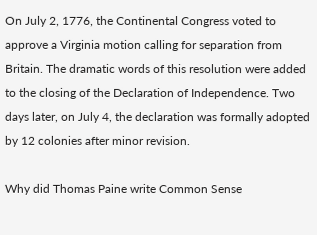On July 2, 1776, the Continental Congress voted to approve a Virginia motion calling for separation from Britain. The dramatic words of this resolution were added to the closing of the Declaration of Independence. Two days later, on July 4, the declaration was formally adopted by 12 colonies after minor revision.

Why did Thomas Paine write Common Sense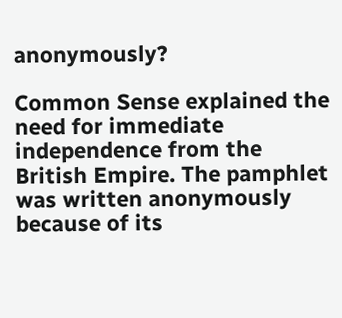anonymously?

Common Sense explained the need for immediate independence from the British Empire. The pamphlet was written anonymously because of its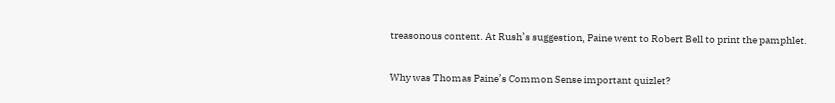treasonous content. At Rush’s suggestion, Paine went to Robert Bell to print the pamphlet.

Why was Thomas Paine’s Common Sense important quizlet?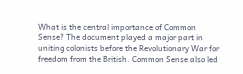What is the central importance of Common Sense? The document played a major part in uniting colonists before the Revolutionary War for freedom from the British. Common Sense also led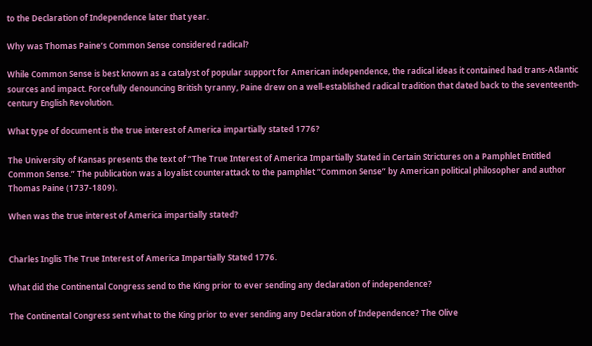to the Declaration of Independence later that year.

Why was Thomas Paine’s Common Sense considered radical?

While Common Sense is best known as a catalyst of popular support for American independence, the radical ideas it contained had trans-Atlantic sources and impact. Forcefully denouncing British tyranny, Paine drew on a well-established radical tradition that dated back to the seventeenth-century English Revolution.

What type of document is the true interest of America impartially stated 1776?

The University of Kansas presents the text of “The True Interest of America Impartially Stated in Certain Strictures on a Pamphlet Entitled Common Sense.” The publication was a loyalist counterattack to the pamphlet “Common Sense” by American political philosopher and author Thomas Paine (1737-1809).

When was the true interest of America impartially stated?


Charles Inglis The True Interest of America Impartially Stated 1776.

What did the Continental Congress send to the King prior to ever sending any declaration of independence?

The Continental Congress sent what to the King prior to ever sending any Declaration of Independence? The Olive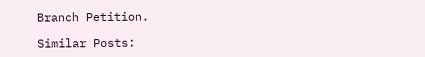Branch Petition.

Similar Posts: